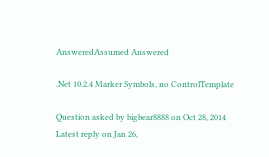AnsweredAssumed Answered

.Net 10.2.4 Marker Symbols, no ControlTemplate

Question asked by bigbear8888 on Oct 28, 2014
Latest reply on Jan 26,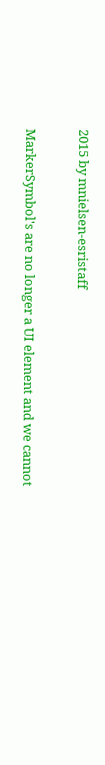2015 by mnielsen-esristaff

MarkerSymbol's are no longer a UI element and we cannot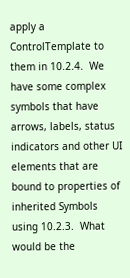apply a ControlTemplate to them in 10.2.4.  We have some complex symbols that have arrows, labels, status indicators and other UI elements that are bound to properties of inherited Symbols using 10.2.3.  What would be the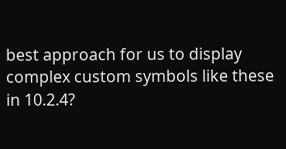best approach for us to display complex custom symbols like these in 10.2.4?